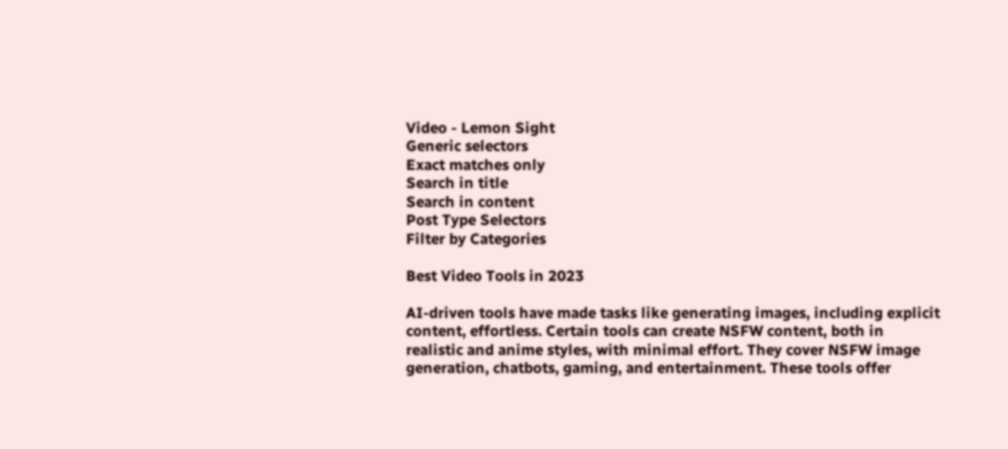Video - Lemon Sight
Generic selectors
Exact matches only
Search in title
Search in content
Post Type Selectors
Filter by Categories

Best Video Tools in 2023

AI-driven tools have made tasks like generating images, including explicit content, effortless. Certain tools can create NSFW content, both in realistic and anime styles, with minimal effort. They cover NSFW image generation, chatbots, gaming, and entertainment. These tools offer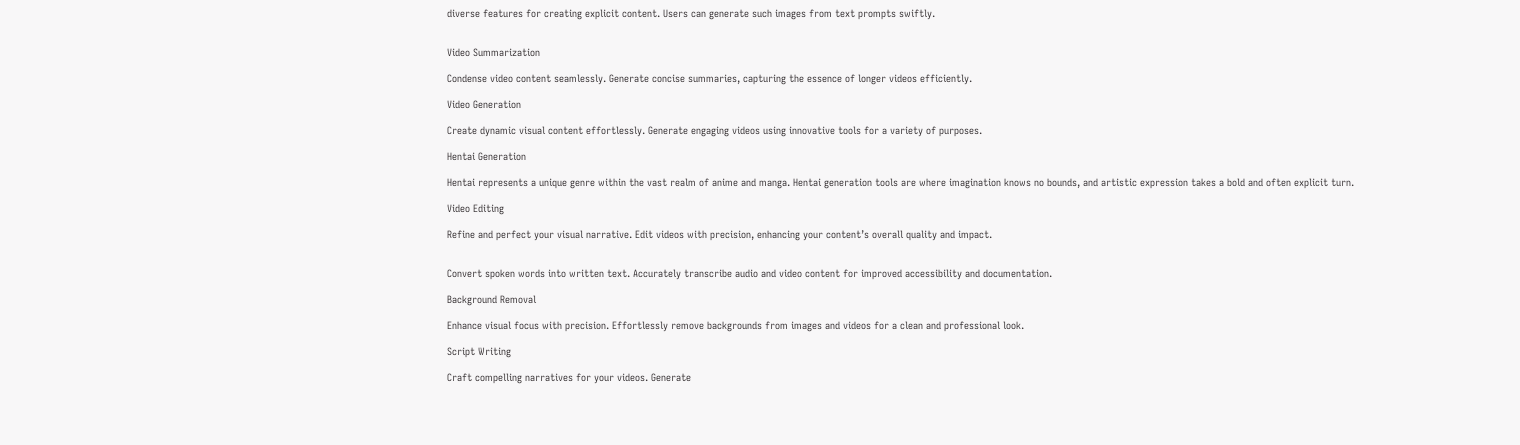diverse features for creating explicit content. Users can generate such images from text prompts swiftly.


Video Summarization

Condense video content seamlessly. Generate concise summaries, capturing the essence of longer videos efficiently.

Video Generation

Create dynamic visual content effortlessly. Generate engaging videos using innovative tools for a variety of purposes.

Hentai Generation

Hentai represents a unique genre within the vast realm of anime and manga. Hentai generation tools are where imagination knows no bounds, and artistic expression takes a bold and often explicit turn.

Video Editing

Refine and perfect your visual narrative. Edit videos with precision, enhancing your content’s overall quality and impact.


Convert spoken words into written text. Accurately transcribe audio and video content for improved accessibility and documentation.

Background Removal

Enhance visual focus with precision. Effortlessly remove backgrounds from images and videos for a clean and professional look.

Script Writing

Craft compelling narratives for your videos. Generate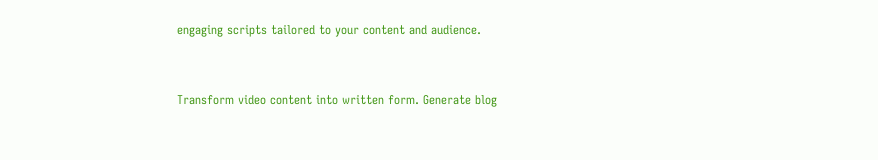engaging scripts tailored to your content and audience.


Transform video content into written form. Generate blog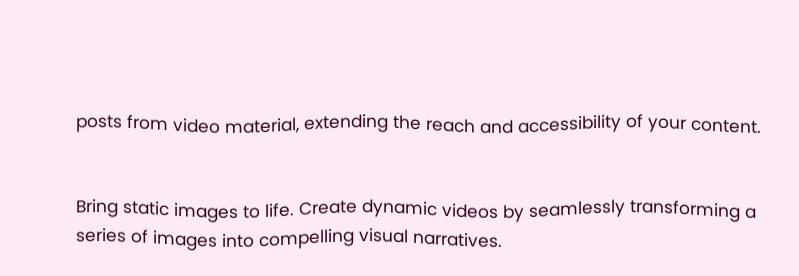posts from video material, extending the reach and accessibility of your content.


Bring static images to life. Create dynamic videos by seamlessly transforming a series of images into compelling visual narratives.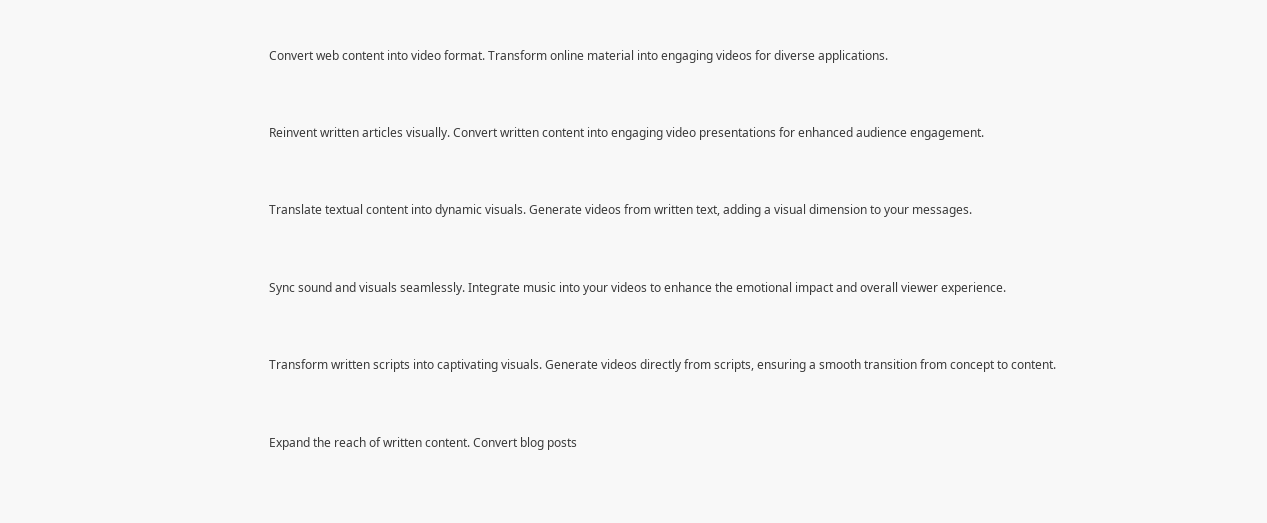Convert web content into video format. Transform online material into engaging videos for diverse applications.


Reinvent written articles visually. Convert written content into engaging video presentations for enhanced audience engagement.


Translate textual content into dynamic visuals. Generate videos from written text, adding a visual dimension to your messages.


Sync sound and visuals seamlessly. Integrate music into your videos to enhance the emotional impact and overall viewer experience.


Transform written scripts into captivating visuals. Generate videos directly from scripts, ensuring a smooth transition from concept to content.


Expand the reach of written content. Convert blog posts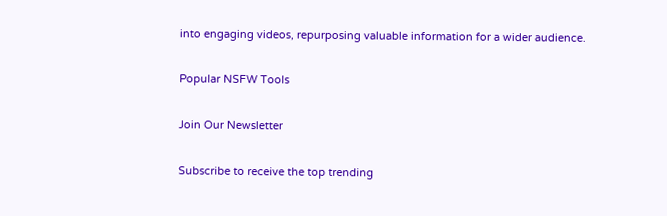into engaging videos, repurposing valuable information for a wider audience.

Popular NSFW Tools

Join Our Newsletter

Subscribe to receive the top trending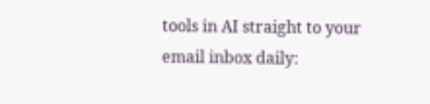tools in AI straight to your
email inbox daily: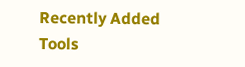Recently Added Tools